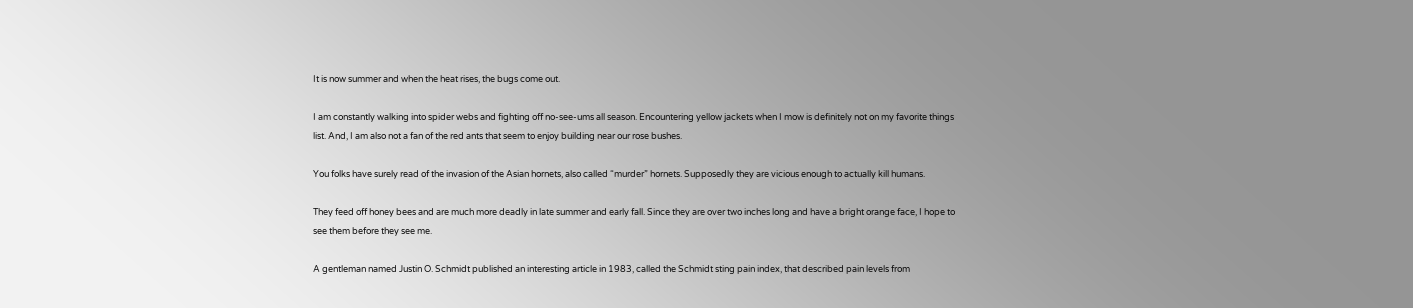It is now summer and when the heat rises, the bugs come out.

I am constantly walking into spider webs and fighting off no-see-ums all season. Encountering yellow jackets when I mow is definitely not on my favorite things list. And, I am also not a fan of the red ants that seem to enjoy building near our rose bushes.

You folks have surely read of the invasion of the Asian hornets, also called “murder” hornets. Supposedly they are vicious enough to actually kill humans.

They feed off honey bees and are much more deadly in late summer and early fall. Since they are over two inches long and have a bright orange face, I hope to see them before they see me.

A gentleman named Justin O. Schmidt published an interesting article in 1983, called the Schmidt sting pain index, that described pain levels from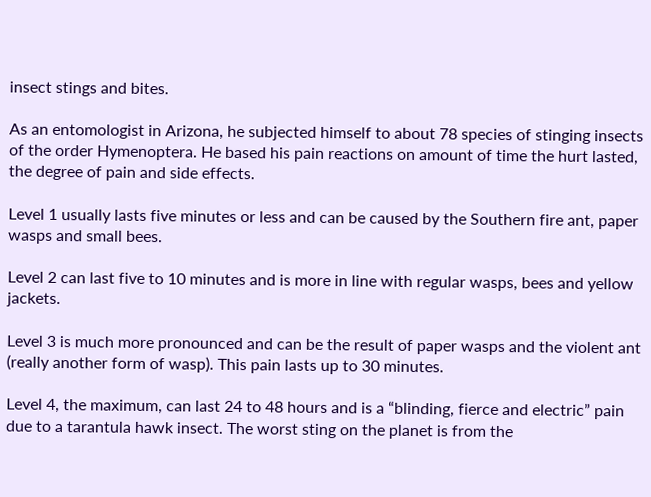insect stings and bites.

As an entomologist in Arizona, he subjected himself to about 78 species of stinging insects of the order Hymenoptera. He based his pain reactions on amount of time the hurt lasted, the degree of pain and side effects.

Level 1 usually lasts five minutes or less and can be caused by the Southern fire ant, paper wasps and small bees.

Level 2 can last five to 10 minutes and is more in line with regular wasps, bees and yellow jackets.

Level 3 is much more pronounced and can be the result of paper wasps and the violent ant (really another form of wasp). This pain lasts up to 30 minutes.

Level 4, the maximum, can last 24 to 48 hours and is a “blinding, fierce and electric” pain due to a tarantula hawk insect. The worst sting on the planet is from the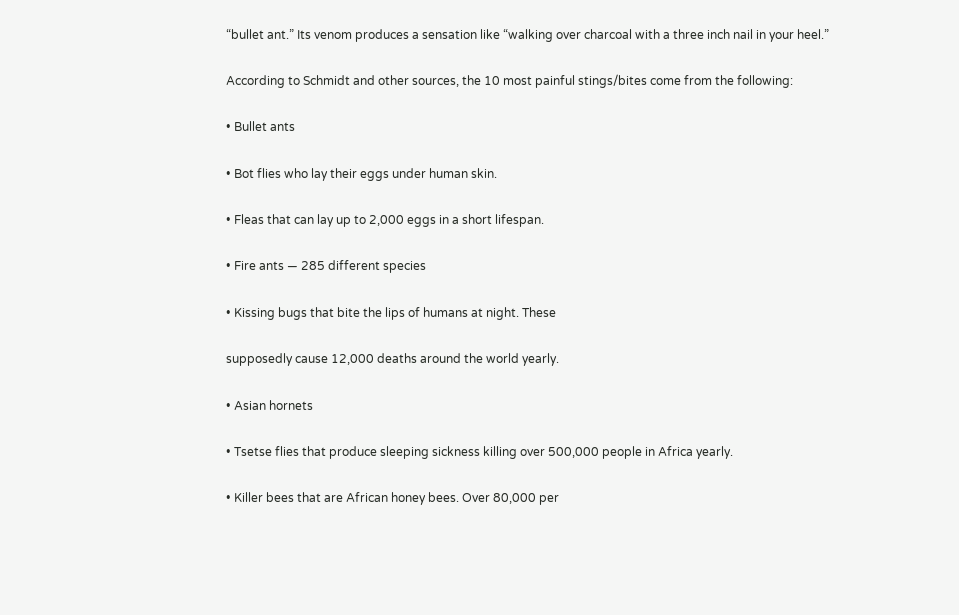“bullet ant.” Its venom produces a sensation like “walking over charcoal with a three inch nail in your heel.”

According to Schmidt and other sources, the 10 most painful stings/bites come from the following:

• Bullet ants

• Bot flies who lay their eggs under human skin.

• Fleas that can lay up to 2,000 eggs in a short lifespan.

• Fire ants — 285 different species

• Kissing bugs that bite the lips of humans at night. These

supposedly cause 12,000 deaths around the world yearly.

• Asian hornets

• Tsetse flies that produce sleeping sickness killing over 500,000 people in Africa yearly.

• Killer bees that are African honey bees. Over 80,000 per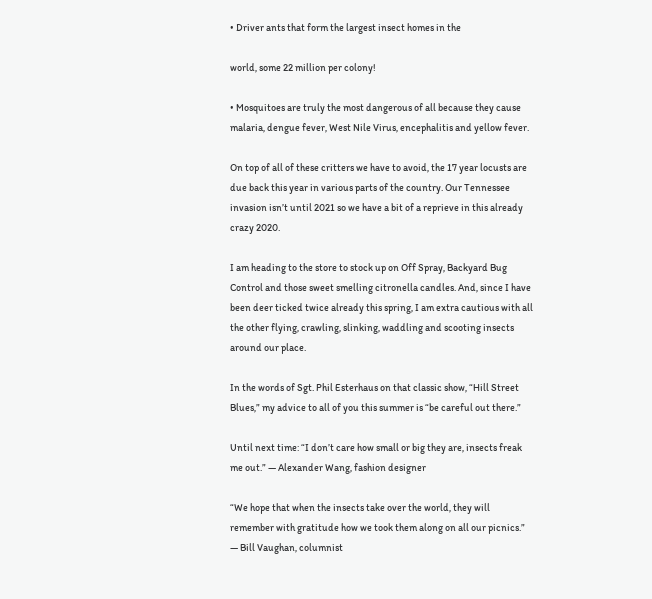• Driver ants that form the largest insect homes in the

world, some 22 million per colony!

• Mosquitoes are truly the most dangerous of all because they cause malaria, dengue fever, West Nile Virus, encephalitis and yellow fever.

On top of all of these critters we have to avoid, the 17 year locusts are due back this year in various parts of the country. Our Tennessee invasion isn’t until 2021 so we have a bit of a reprieve in this already crazy 2020.

I am heading to the store to stock up on Off Spray, Backyard Bug Control and those sweet smelling citronella candles. And, since I have been deer ticked twice already this spring, I am extra cautious with all the other flying, crawling, slinking, waddling and scooting insects around our place.

In the words of Sgt. Phil Esterhaus on that classic show, “Hill Street Blues,” my advice to all of you this summer is “be careful out there.”

Until next time: “I don’t care how small or big they are, insects freak me out.” — Alexander Wang, fashion designer

“We hope that when the insects take over the world, they will remember with gratitude how we took them along on all our picnics.” — Bill Vaughan, columnist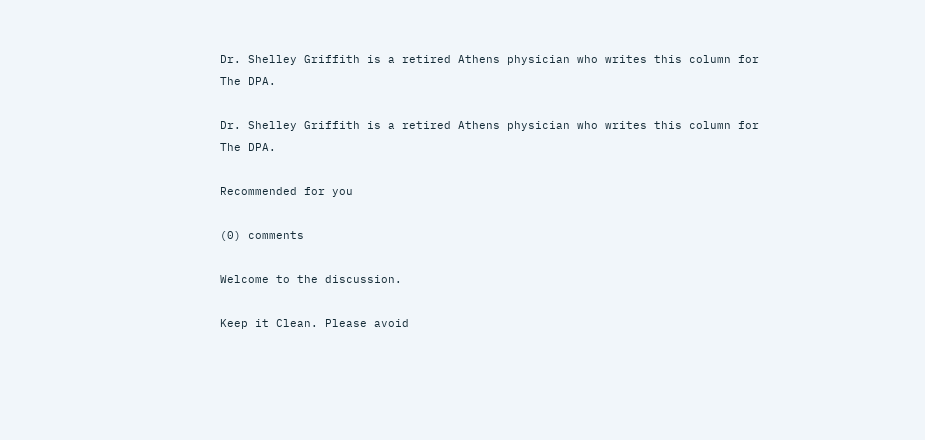Dr. Shelley Griffith is a retired Athens physician who writes this column for The DPA.

Dr. Shelley Griffith is a retired Athens physician who writes this column for The DPA.

Recommended for you

(0) comments

Welcome to the discussion.

Keep it Clean. Please avoid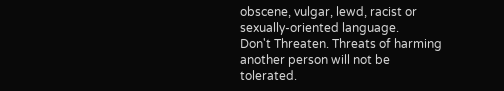obscene, vulgar, lewd, racist or sexually-oriented language.
Don't Threaten. Threats of harming another person will not be tolerated.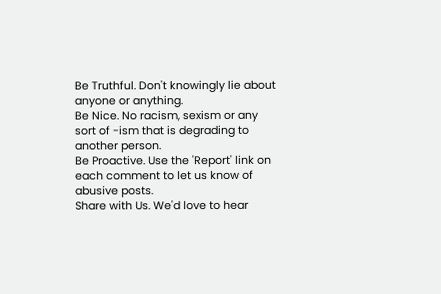Be Truthful. Don't knowingly lie about anyone or anything.
Be Nice. No racism, sexism or any sort of -ism that is degrading to another person.
Be Proactive. Use the 'Report' link on each comment to let us know of abusive posts.
Share with Us. We'd love to hear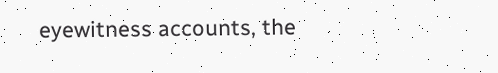eyewitness accounts, the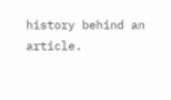history behind an article.